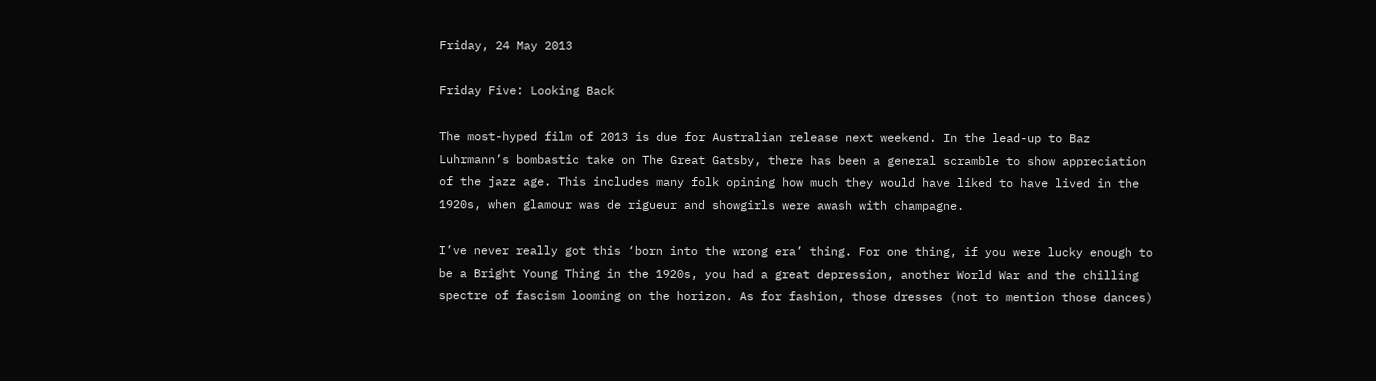Friday, 24 May 2013

Friday Five: Looking Back

The most-hyped film of 2013 is due for Australian release next weekend. In the lead-up to Baz Luhrmann’s bombastic take on The Great Gatsby, there has been a general scramble to show appreciation of the jazz age. This includes many folk opining how much they would have liked to have lived in the 1920s, when glamour was de rigueur and showgirls were awash with champagne.

I’ve never really got this ‘born into the wrong era’ thing. For one thing, if you were lucky enough to be a Bright Young Thing in the 1920s, you had a great depression, another World War and the chilling spectre of fascism looming on the horizon. As for fashion, those dresses (not to mention those dances)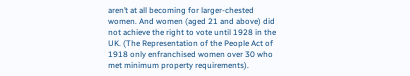aren’t at all becoming for larger-chested women. And women (aged 21 and above) did not achieve the right to vote until 1928 in the UK. (The Representation of the People Act of 1918 only enfranchised women over 30 who met minimum property requirements).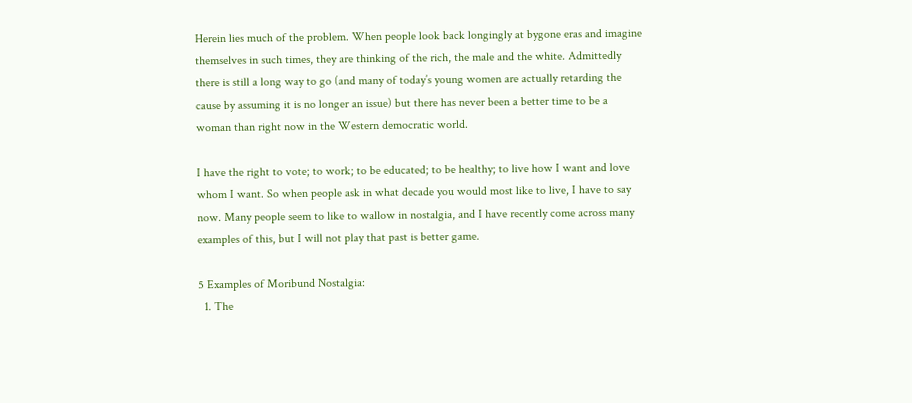Herein lies much of the problem. When people look back longingly at bygone eras and imagine themselves in such times, they are thinking of the rich, the male and the white. Admittedly there is still a long way to go (and many of today’s young women are actually retarding the cause by assuming it is no longer an issue) but there has never been a better time to be a woman than right now in the Western democratic world.

I have the right to vote; to work; to be educated; to be healthy; to live how I want and love whom I want. So when people ask in what decade you would most like to live, I have to say now. Many people seem to like to wallow in nostalgia, and I have recently come across many examples of this, but I will not play that past is better game.

5 Examples of Moribund Nostalgia:
  1. The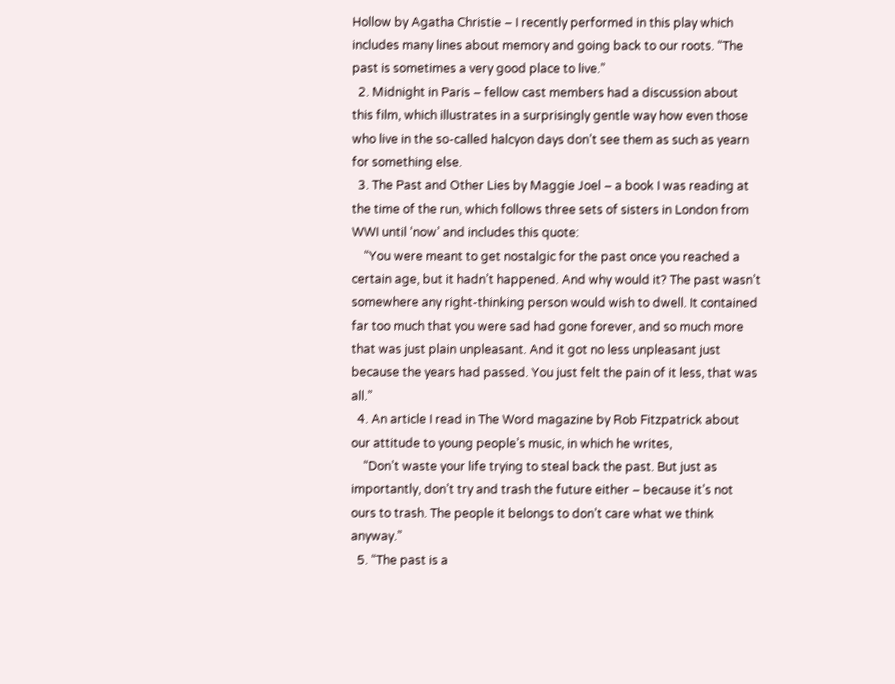Hollow by Agatha Christie – I recently performed in this play which includes many lines about memory and going back to our roots. “The past is sometimes a very good place to live.”
  2. Midnight in Paris – fellow cast members had a discussion about this film, which illustrates in a surprisingly gentle way how even those who live in the so-called halcyon days don’t see them as such as yearn for something else.
  3. The Past and Other Lies by Maggie Joel – a book I was reading at the time of the run, which follows three sets of sisters in London from WWI until ‘now’ and includes this quote:
    “You were meant to get nostalgic for the past once you reached a certain age, but it hadn’t happened. And why would it? The past wasn’t somewhere any right-thinking person would wish to dwell. It contained far too much that you were sad had gone forever, and so much more that was just plain unpleasant. And it got no less unpleasant just because the years had passed. You just felt the pain of it less, that was all.”
  4. An article I read in The Word magazine by Rob Fitzpatrick about our attitude to young people’s music, in which he writes,
    “Don’t waste your life trying to steal back the past. But just as importantly, don’t try and trash the future either – because it’s not ours to trash. The people it belongs to don’t care what we think anyway.”
  5. “The past is a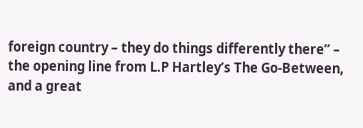foreign country – they do things differently there” – the opening line from L.P Hartley’s The Go-Between, and a great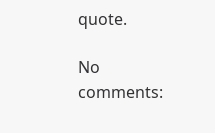quote.

No comments: